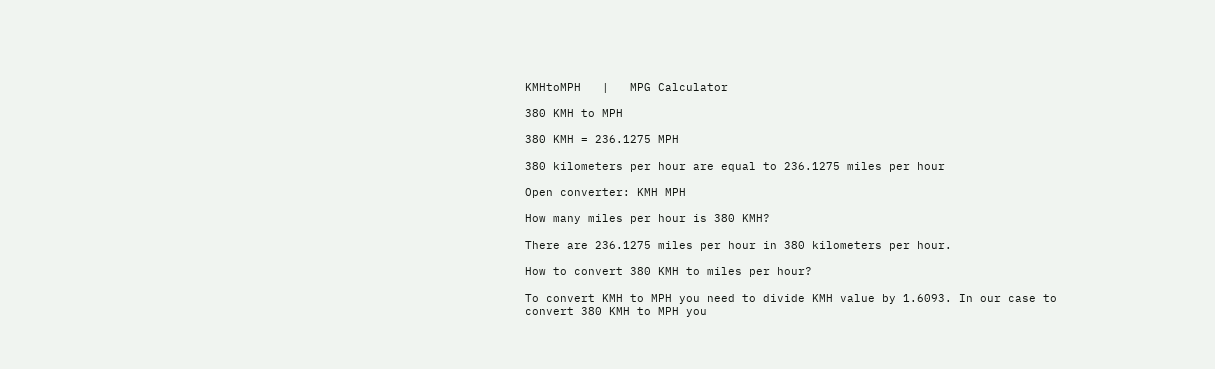KMHtoMPH   |   MPG Calculator

380 KMH to MPH

380 KMH = 236.1275 MPH

380 kilometers per hour are equal to 236.1275 miles per hour

Open converter: KMH MPH

How many miles per hour is 380 KMH?

There are 236.1275 miles per hour in 380 kilometers per hour.

How to convert 380 KMH to miles per hour?

To convert KMH to MPH you need to divide KMH value by 1.6093. In our case to convert 380 KMH to MPH you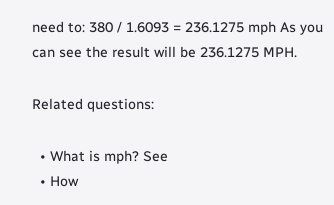need to: 380 / 1.6093 = 236.1275 mph As you can see the result will be 236.1275 MPH.

Related questions:

  • What is mph? See
  • How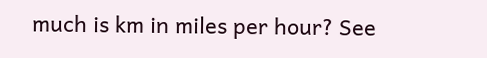much is km in miles per hour? See